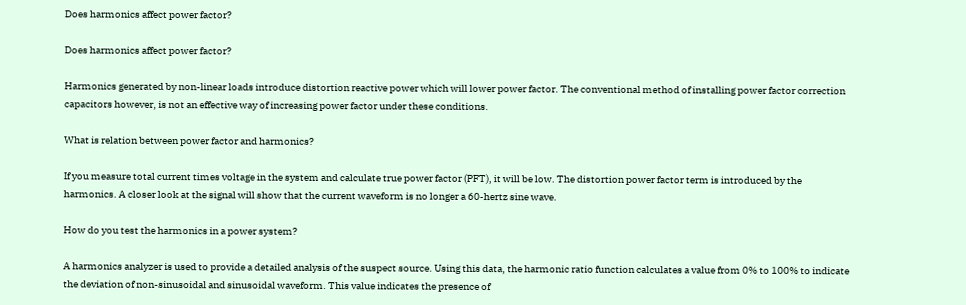Does harmonics affect power factor?

Does harmonics affect power factor?

Harmonics generated by non-linear loads introduce distortion reactive power which will lower power factor. The conventional method of installing power factor correction capacitors however, is not an effective way of increasing power factor under these conditions.

What is relation between power factor and harmonics?

If you measure total current times voltage in the system and calculate true power factor (PFT), it will be low. The distortion power factor term is introduced by the harmonics. A closer look at the signal will show that the current waveform is no longer a 60-hertz sine wave.

How do you test the harmonics in a power system?

A harmonics analyzer is used to provide a detailed analysis of the suspect source. Using this data, the harmonic ratio function calculates a value from 0% to 100% to indicate the deviation of non-sinusoidal and sinusoidal waveform. This value indicates the presence of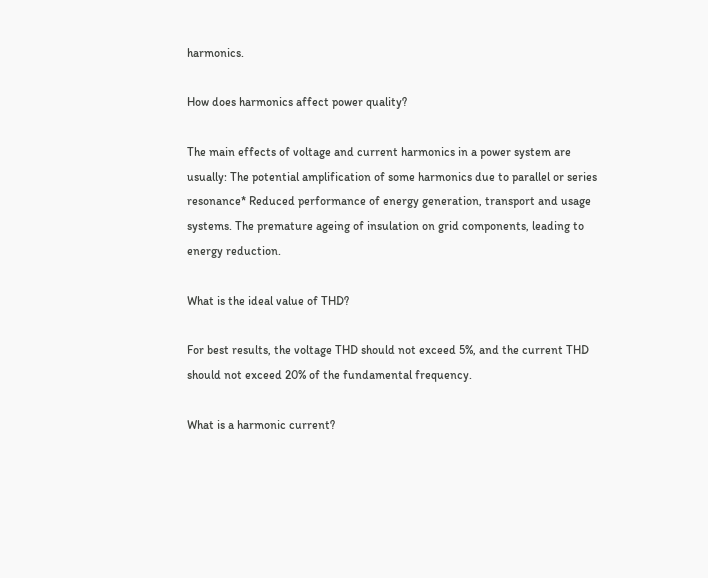harmonics.

How does harmonics affect power quality?

The main effects of voltage and current harmonics in a power system are usually: The potential amplification of some harmonics due to parallel or series resonance* Reduced performance of energy generation, transport and usage systems. The premature ageing of insulation on grid components, leading to energy reduction.

What is the ideal value of THD?

For best results, the voltage THD should not exceed 5%, and the current THD should not exceed 20% of the fundamental frequency.

What is a harmonic current?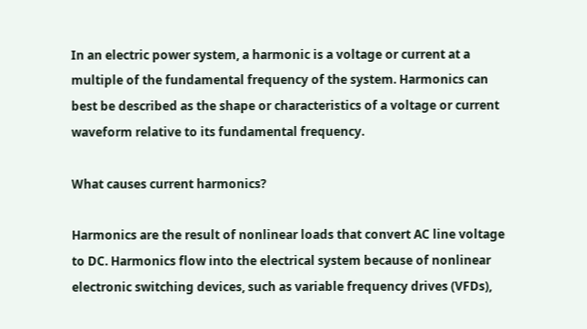In an electric power system, a harmonic is a voltage or current at a multiple of the fundamental frequency of the system. Harmonics can best be described as the shape or characteristics of a voltage or current waveform relative to its fundamental frequency.

What causes current harmonics?

Harmonics are the result of nonlinear loads that convert AC line voltage to DC. Harmonics flow into the electrical system because of nonlinear electronic switching devices, such as variable frequency drives (VFDs),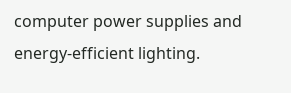computer power supplies and energy-efficient lighting.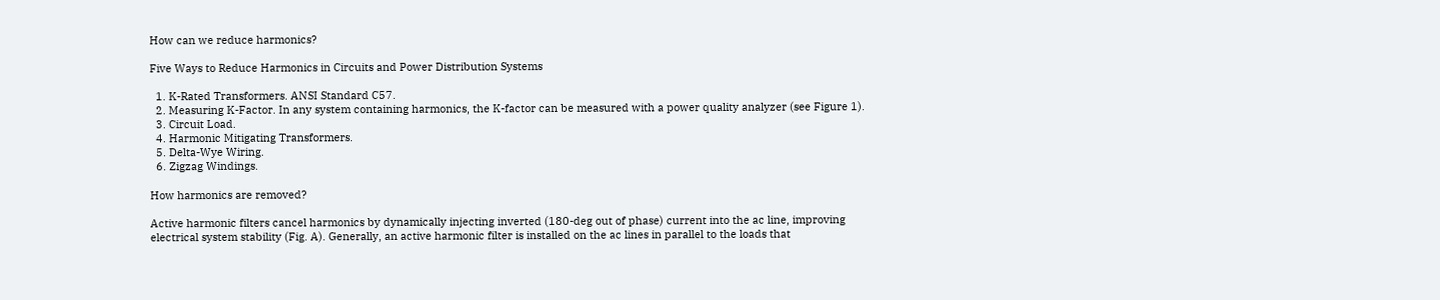How can we reduce harmonics?

Five Ways to Reduce Harmonics in Circuits and Power Distribution Systems

  1. K-Rated Transformers. ANSI Standard C57.
  2. Measuring K-Factor. In any system containing harmonics, the K-factor can be measured with a power quality analyzer (see Figure 1).
  3. Circuit Load.
  4. Harmonic Mitigating Transformers.
  5. Delta-Wye Wiring.
  6. Zigzag Windings.

How harmonics are removed?

Active harmonic filters cancel harmonics by dynamically injecting inverted (180-deg out of phase) current into the ac line, improving electrical system stability (Fig. A). Generally, an active harmonic filter is installed on the ac lines in parallel to the loads that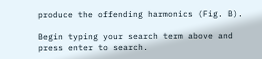produce the offending harmonics (Fig. B).

Begin typing your search term above and press enter to search.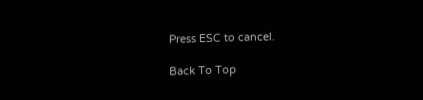Press ESC to cancel.

Back To Top